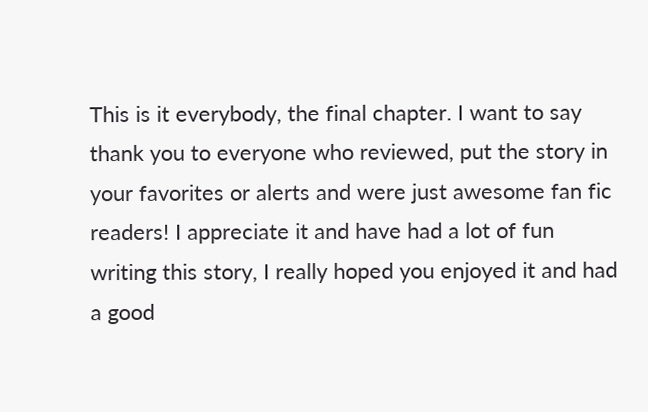This is it everybody, the final chapter. I want to say thank you to everyone who reviewed, put the story in your favorites or alerts and were just awesome fan fic readers! I appreciate it and have had a lot of fun writing this story, I really hoped you enjoyed it and had a good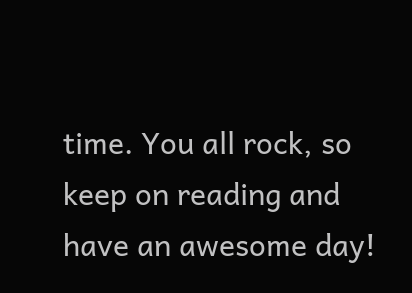time. You all rock, so keep on reading and have an awesome day!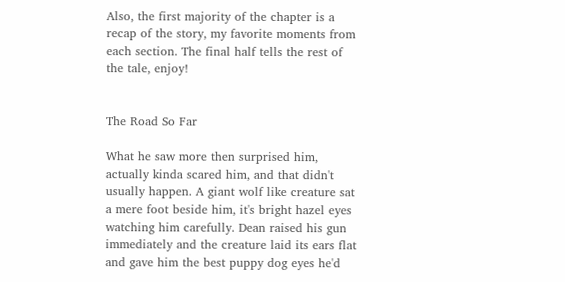Also, the first majority of the chapter is a recap of the story, my favorite moments from each section. The final half tells the rest of the tale, enjoy!


The Road So Far

What he saw more then surprised him, actually kinda scared him, and that didn't usually happen. A giant wolf like creature sat a mere foot beside him, it's bright hazel eyes watching him carefully. Dean raised his gun immediately and the creature laid its ears flat and gave him the best puppy dog eyes he'd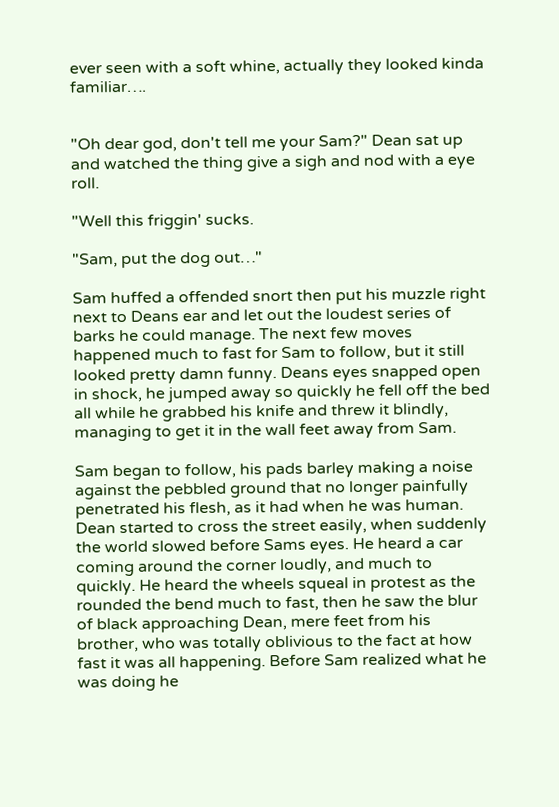ever seen with a soft whine, actually they looked kinda familiar….


"Oh dear god, don't tell me your Sam?" Dean sat up and watched the thing give a sigh and nod with a eye roll.

"Well this friggin' sucks.

"Sam, put the dog out…"

Sam huffed a offended snort then put his muzzle right next to Deans ear and let out the loudest series of barks he could manage. The next few moves happened much to fast for Sam to follow, but it still looked pretty damn funny. Deans eyes snapped open in shock, he jumped away so quickly he fell off the bed all while he grabbed his knife and threw it blindly, managing to get it in the wall feet away from Sam.

Sam began to follow, his pads barley making a noise against the pebbled ground that no longer painfully penetrated his flesh, as it had when he was human. Dean started to cross the street easily, when suddenly the world slowed before Sams eyes. He heard a car coming around the corner loudly, and much to quickly. He heard the wheels squeal in protest as the rounded the bend much to fast, then he saw the blur of black approaching Dean, mere feet from his brother, who was totally oblivious to the fact at how fast it was all happening. Before Sam realized what he was doing he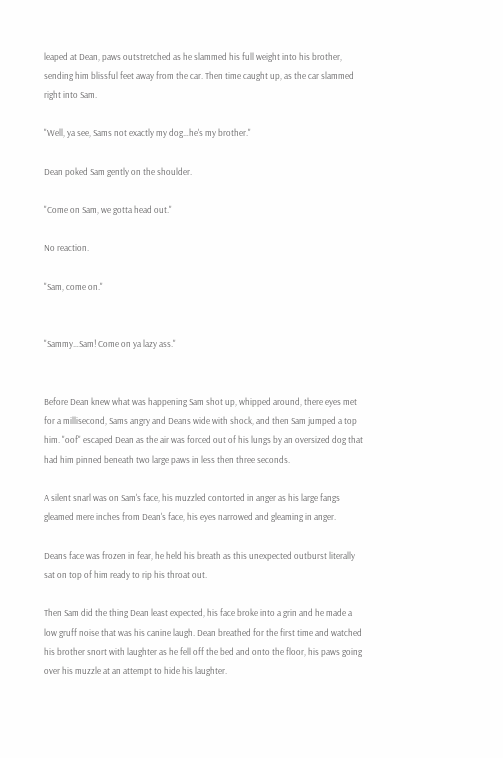leaped at Dean, paws outstretched as he slammed his full weight into his brother, sending him blissful feet away from the car. Then time caught up, as the car slammed right into Sam.

"Well, ya see, Sams not exactly my dog…he's my brother."

Dean poked Sam gently on the shoulder.

"Come on Sam, we gotta head out."

No reaction.

"Sam, come on."


"Sammy…Sam! Come on ya lazy ass."


Before Dean knew what was happening Sam shot up, whipped around, there eyes met for a millisecond, Sams angry and Deans wide with shock, and then Sam jumped a top him. "oof" escaped Dean as the air was forced out of his lungs by an oversized dog that had him pinned beneath two large paws in less then three seconds.

A silent snarl was on Sam's face, his muzzled contorted in anger as his large fangs gleamed mere inches from Dean's face, his eyes narrowed and gleaming in anger.

Deans face was frozen in fear, he held his breath as this unexpected outburst literally sat on top of him ready to rip his throat out.

Then Sam did the thing Dean least expected, his face broke into a grin and he made a low gruff noise that was his canine laugh. Dean breathed for the first time and watched his brother snort with laughter as he fell off the bed and onto the floor, his paws going over his muzzle at an attempt to hide his laughter.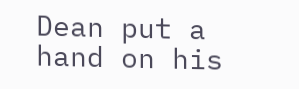Dean put a hand on his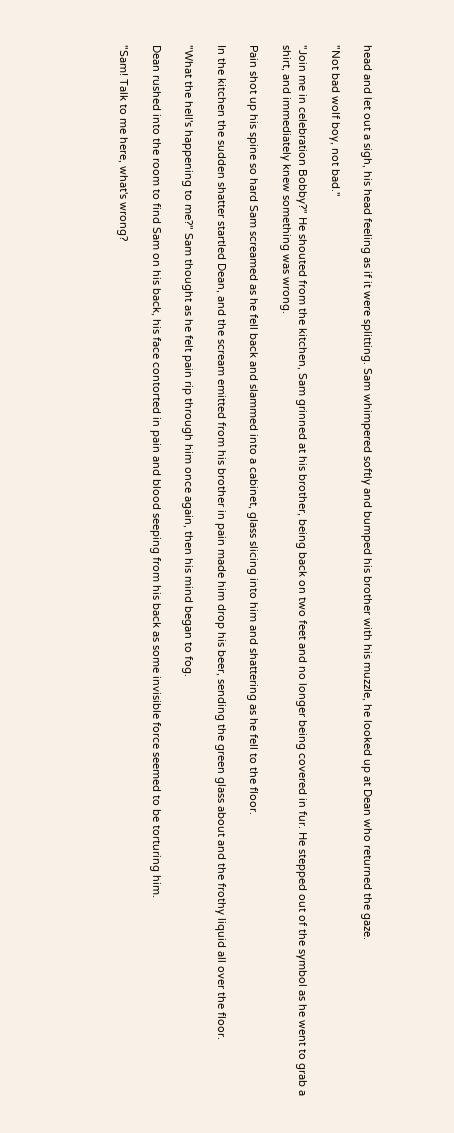head and let out a sigh, his head feeling as if it were splitting. Sam whimpered softly and bumped his brother with his muzzle, he looked up at Dean who returned the gaze.

"Not bad wolf boy, not bad."

"Join me in celebration Bobby?" He shouted from the kitchen, Sam grinned at his brother, being back on two feet and no longer being covered in fur. He stepped out of the symbol as he went to grab a shirt, and immediately knew something was wrong.

Pain shot up his spine so hard Sam screamed as he fell back and slammed into a cabinet, glass slicing into him and shattering as he fell to the floor.

In the kitchen the sudden shatter startled Dean, and the scream emitted from his brother in pain made him drop his beer, sending the green glass about and the frothy liquid all over the floor.

"What the hell's happening to me?" Sam thought as he felt pain rip through him once again, then his mind began to fog.

Dean rushed into the room to find Sam on his back, his face contorted in pain and blood seeping from his back as some invisible force seemed to be torturing him.

"Sam! Talk to me here, what's wrong?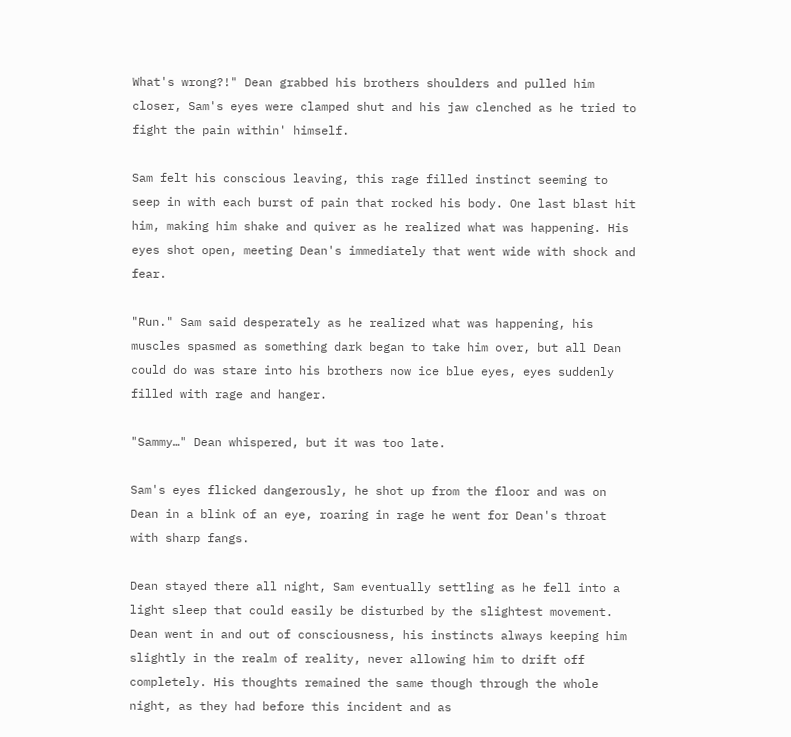What's wrong?!" Dean grabbed his brothers shoulders and pulled him closer, Sam's eyes were clamped shut and his jaw clenched as he tried to fight the pain within' himself.

Sam felt his conscious leaving, this rage filled instinct seeming to seep in with each burst of pain that rocked his body. One last blast hit him, making him shake and quiver as he realized what was happening. His eyes shot open, meeting Dean's immediately that went wide with shock and fear.

"Run." Sam said desperately as he realized what was happening, his muscles spasmed as something dark began to take him over, but all Dean could do was stare into his brothers now ice blue eyes, eyes suddenly filled with rage and hanger.

"Sammy…" Dean whispered, but it was too late.

Sam's eyes flicked dangerously, he shot up from the floor and was on Dean in a blink of an eye, roaring in rage he went for Dean's throat with sharp fangs.

Dean stayed there all night, Sam eventually settling as he fell into a light sleep that could easily be disturbed by the slightest movement. Dean went in and out of consciousness, his instincts always keeping him slightly in the realm of reality, never allowing him to drift off completely. His thoughts remained the same though through the whole night, as they had before this incident and as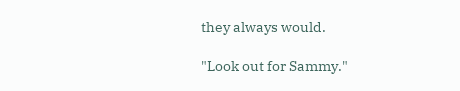they always would.

"Look out for Sammy."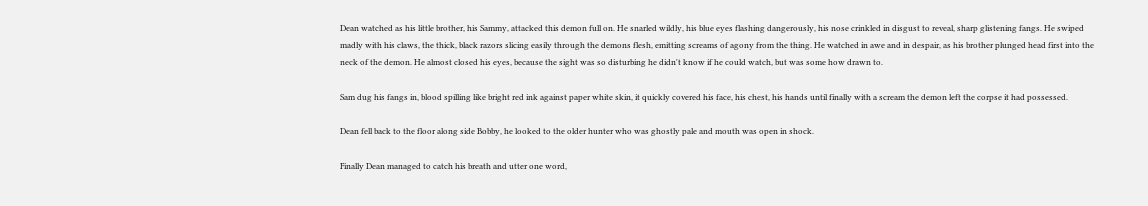Dean watched as his little brother, his Sammy, attacked this demon full on. He snarled wildly, his blue eyes flashing dangerously, his nose crinkled in disgust to reveal, sharp glistening fangs. He swiped madly with his claws, the thick, black razors slicing easily through the demons flesh, emitting screams of agony from the thing. He watched in awe and in despair, as his brother plunged head first into the neck of the demon. He almost closed his eyes, because the sight was so disturbing he didn't know if he could watch, but was some how drawn to.

Sam dug his fangs in, blood spilling like bright red ink against paper white skin, it quickly covered his face, his chest, his hands until finally with a scream the demon left the corpse it had possessed.

Dean fell back to the floor along side Bobby, he looked to the older hunter who was ghostly pale and mouth was open in shock.

Finally Dean managed to catch his breath and utter one word,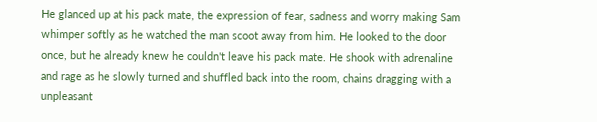He glanced up at his pack mate, the expression of fear, sadness and worry making Sam whimper softly as he watched the man scoot away from him. He looked to the door once, but he already knew he couldn't leave his pack mate. He shook with adrenaline and rage as he slowly turned and shuffled back into the room, chains dragging with a unpleasant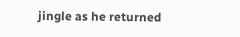jingle as he returned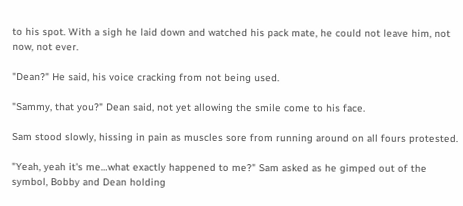to his spot. With a sigh he laid down and watched his pack mate, he could not leave him, not now, not ever.

"Dean?" He said, his voice cracking from not being used.

"Sammy, that you?" Dean said, not yet allowing the smile come to his face.

Sam stood slowly, hissing in pain as muscles sore from running around on all fours protested.

"Yeah, yeah it's me…what exactly happened to me?" Sam asked as he gimped out of the symbol, Bobby and Dean holding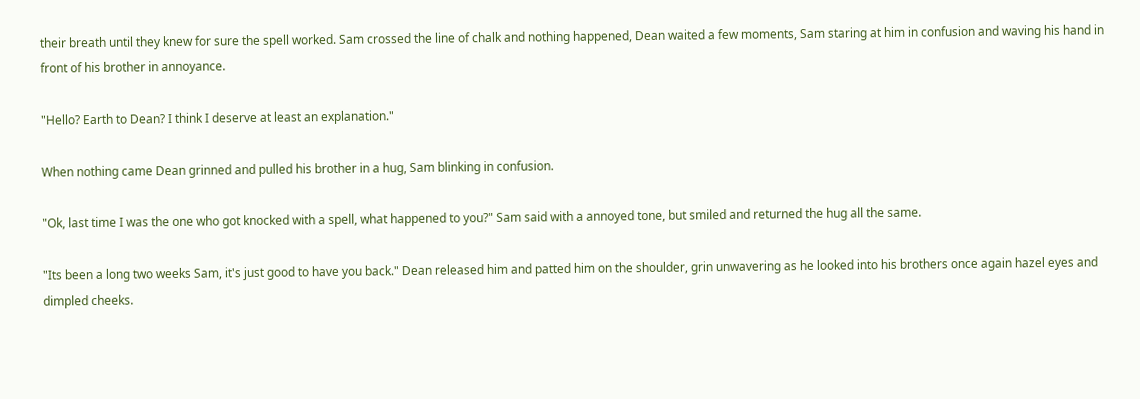their breath until they knew for sure the spell worked. Sam crossed the line of chalk and nothing happened, Dean waited a few moments, Sam staring at him in confusion and waving his hand in front of his brother in annoyance.

"Hello? Earth to Dean? I think I deserve at least an explanation."

When nothing came Dean grinned and pulled his brother in a hug, Sam blinking in confusion.

"Ok, last time I was the one who got knocked with a spell, what happened to you?" Sam said with a annoyed tone, but smiled and returned the hug all the same.

"Its been a long two weeks Sam, it's just good to have you back." Dean released him and patted him on the shoulder, grin unwavering as he looked into his brothers once again hazel eyes and dimpled cheeks.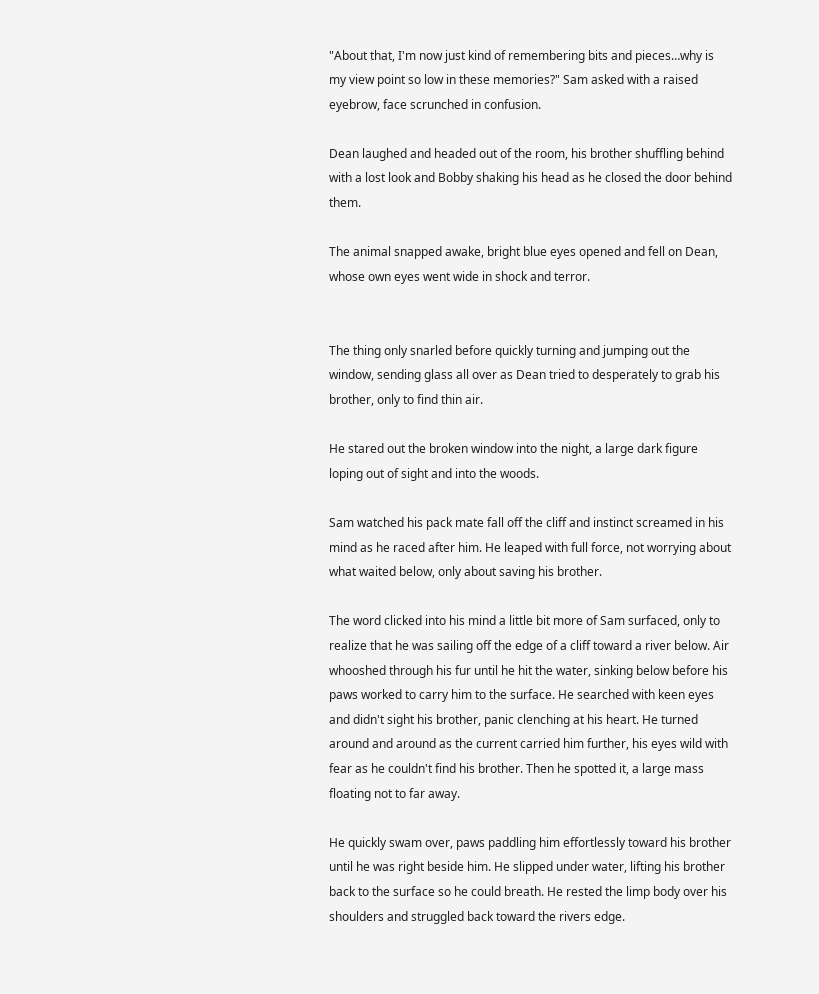"About that, I'm now just kind of remembering bits and pieces…why is my view point so low in these memories?" Sam asked with a raised eyebrow, face scrunched in confusion.

Dean laughed and headed out of the room, his brother shuffling behind with a lost look and Bobby shaking his head as he closed the door behind them.

The animal snapped awake, bright blue eyes opened and fell on Dean, whose own eyes went wide in shock and terror.


The thing only snarled before quickly turning and jumping out the window, sending glass all over as Dean tried to desperately to grab his brother, only to find thin air.

He stared out the broken window into the night, a large dark figure loping out of sight and into the woods.

Sam watched his pack mate fall off the cliff and instinct screamed in his mind as he raced after him. He leaped with full force, not worrying about what waited below, only about saving his brother.

The word clicked into his mind a little bit more of Sam surfaced, only to realize that he was sailing off the edge of a cliff toward a river below. Air whooshed through his fur until he hit the water, sinking below before his paws worked to carry him to the surface. He searched with keen eyes and didn't sight his brother, panic clenching at his heart. He turned around and around as the current carried him further, his eyes wild with fear as he couldn't find his brother. Then he spotted it, a large mass floating not to far away.

He quickly swam over, paws paddling him effortlessly toward his brother until he was right beside him. He slipped under water, lifting his brother back to the surface so he could breath. He rested the limp body over his shoulders and struggled back toward the rivers edge.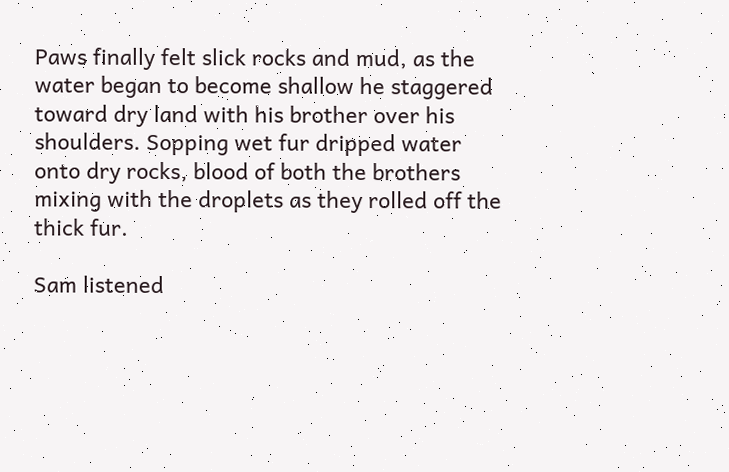Paws finally felt slick rocks and mud, as the water began to become shallow he staggered toward dry land with his brother over his shoulders. Sopping wet fur dripped water onto dry rocks, blood of both the brothers mixing with the droplets as they rolled off the thick fur.

Sam listened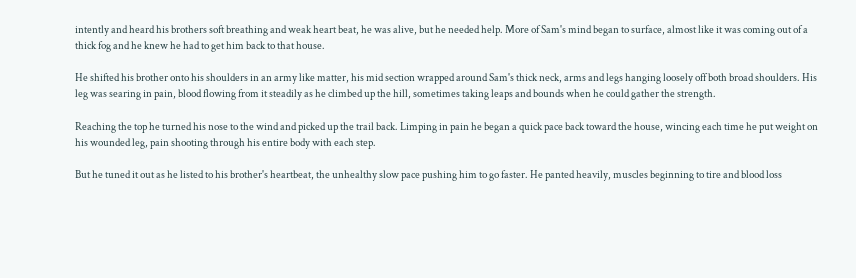intently and heard his brothers soft breathing and weak heart beat, he was alive, but he needed help. More of Sam's mind began to surface, almost like it was coming out of a thick fog and he knew he had to get him back to that house.

He shifted his brother onto his shoulders in an army like matter, his mid section wrapped around Sam's thick neck, arms and legs hanging loosely off both broad shoulders. His leg was searing in pain, blood flowing from it steadily as he climbed up the hill, sometimes taking leaps and bounds when he could gather the strength.

Reaching the top he turned his nose to the wind and picked up the trail back. Limping in pain he began a quick pace back toward the house, wincing each time he put weight on his wounded leg, pain shooting through his entire body with each step.

But he tuned it out as he listed to his brother's heartbeat, the unhealthy slow pace pushing him to go faster. He panted heavily, muscles beginning to tire and blood loss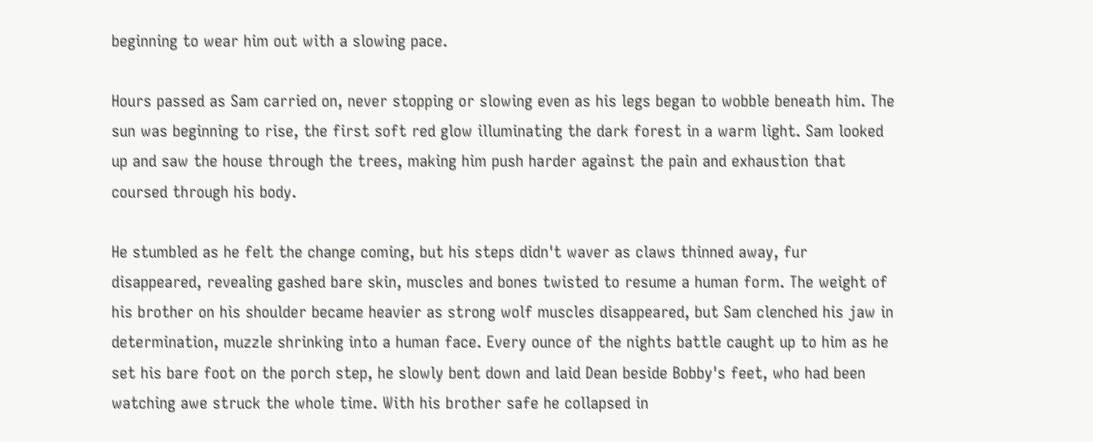beginning to wear him out with a slowing pace.

Hours passed as Sam carried on, never stopping or slowing even as his legs began to wobble beneath him. The sun was beginning to rise, the first soft red glow illuminating the dark forest in a warm light. Sam looked up and saw the house through the trees, making him push harder against the pain and exhaustion that coursed through his body.

He stumbled as he felt the change coming, but his steps didn't waver as claws thinned away, fur disappeared, revealing gashed bare skin, muscles and bones twisted to resume a human form. The weight of his brother on his shoulder became heavier as strong wolf muscles disappeared, but Sam clenched his jaw in determination, muzzle shrinking into a human face. Every ounce of the nights battle caught up to him as he set his bare foot on the porch step, he slowly bent down and laid Dean beside Bobby's feet, who had been watching awe struck the whole time. With his brother safe he collapsed in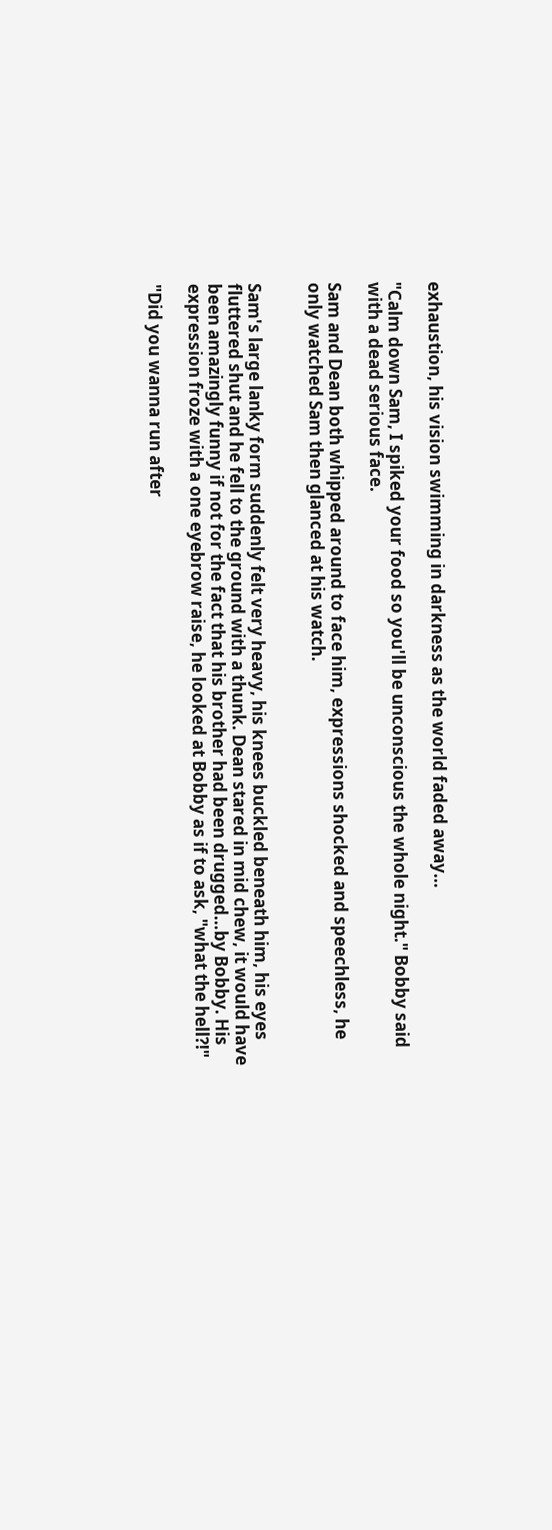exhaustion, his vision swimming in darkness as the world faded away…

"Calm down Sam, I spiked your food so you'll be unconscious the whole night." Bobby said with a dead serious face.

Sam and Dean both whipped around to face him, expressions shocked and speechless, he only watched Sam then glanced at his watch.


Sam's large lanky form suddenly felt very heavy, his knees buckled beneath him, his eyes fluttered shut and he fell to the ground with a thunk. Dean stared in mid chew, it would have been amazingly funny if not for the fact that his brother had been drugged…by Bobby. His expression froze with a one eyebrow raise, he looked at Bobby as if to ask, "what the hell?!"

"Did you wanna run after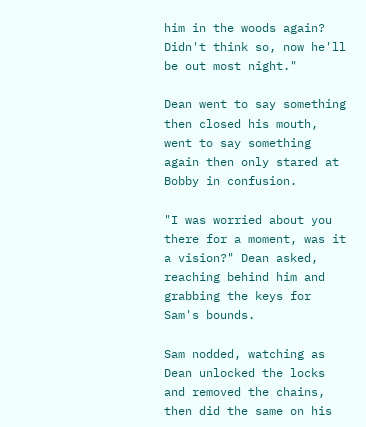him in the woods again? Didn't think so, now he'll be out most night."

Dean went to say something then closed his mouth, went to say something again then only stared at Bobby in confusion.

"I was worried about you there for a moment, was it a vision?" Dean asked, reaching behind him and grabbing the keys for Sam's bounds.

Sam nodded, watching as Dean unlocked the locks and removed the chains, then did the same on his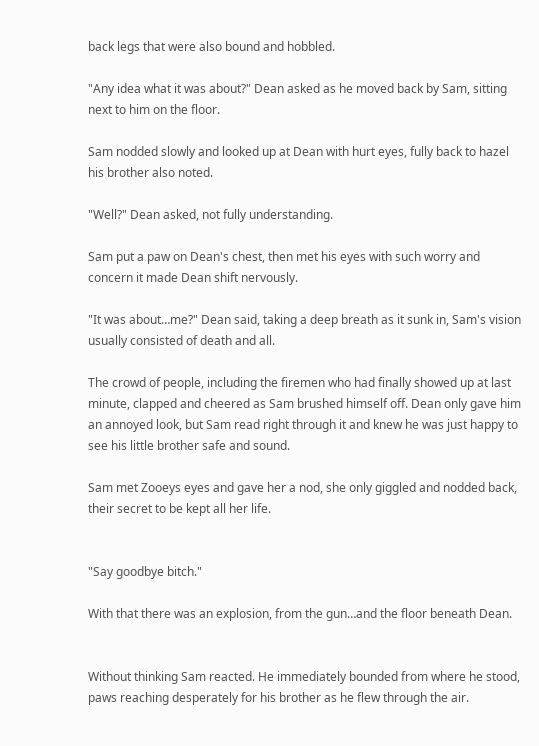back legs that were also bound and hobbled.

"Any idea what it was about?" Dean asked as he moved back by Sam, sitting next to him on the floor.

Sam nodded slowly and looked up at Dean with hurt eyes, fully back to hazel his brother also noted.

"Well?" Dean asked, not fully understanding.

Sam put a paw on Dean's chest, then met his eyes with such worry and concern it made Dean shift nervously.

"It was about…me?" Dean said, taking a deep breath as it sunk in, Sam's vision usually consisted of death and all.

The crowd of people, including the firemen who had finally showed up at last minute, clapped and cheered as Sam brushed himself off. Dean only gave him an annoyed look, but Sam read right through it and knew he was just happy to see his little brother safe and sound.

Sam met Zooeys eyes and gave her a nod, she only giggled and nodded back, their secret to be kept all her life.


"Say goodbye bitch."

With that there was an explosion, from the gun…and the floor beneath Dean.


Without thinking Sam reacted. He immediately bounded from where he stood, paws reaching desperately for his brother as he flew through the air.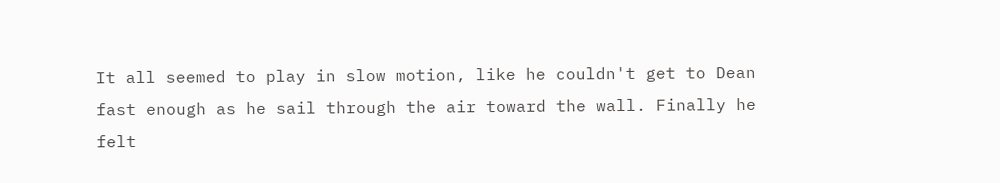It all seemed to play in slow motion, like he couldn't get to Dean fast enough as he sail through the air toward the wall. Finally he felt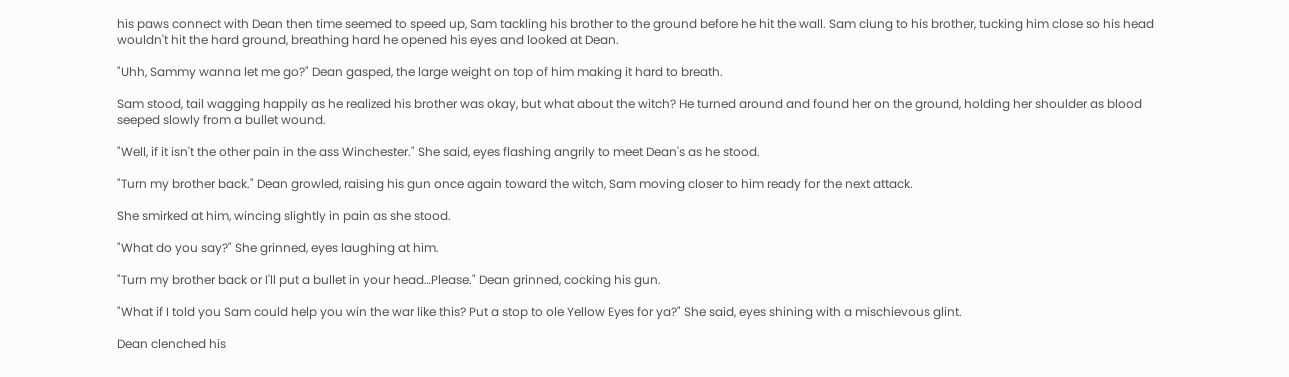his paws connect with Dean then time seemed to speed up, Sam tackling his brother to the ground before he hit the wall. Sam clung to his brother, tucking him close so his head wouldn't hit the hard ground, breathing hard he opened his eyes and looked at Dean.

"Uhh, Sammy wanna let me go?" Dean gasped, the large weight on top of him making it hard to breath.

Sam stood, tail wagging happily as he realized his brother was okay, but what about the witch? He turned around and found her on the ground, holding her shoulder as blood seeped slowly from a bullet wound.

"Well, if it isn't the other pain in the ass Winchester." She said, eyes flashing angrily to meet Dean's as he stood.

"Turn my brother back." Dean growled, raising his gun once again toward the witch, Sam moving closer to him ready for the next attack.

She smirked at him, wincing slightly in pain as she stood.

"What do you say?" She grinned, eyes laughing at him.

"Turn my brother back or I'll put a bullet in your head…Please." Dean grinned, cocking his gun.

"What if I told you Sam could help you win the war like this? Put a stop to ole Yellow Eyes for ya?" She said, eyes shining with a mischievous glint.

Dean clenched his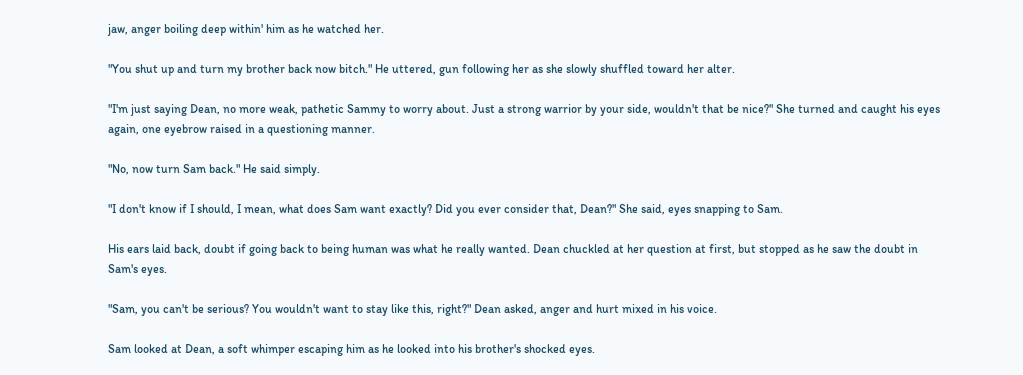jaw, anger boiling deep within' him as he watched her.

"You shut up and turn my brother back now bitch." He uttered, gun following her as she slowly shuffled toward her alter.

"I'm just saying Dean, no more weak, pathetic Sammy to worry about. Just a strong warrior by your side, wouldn't that be nice?" She turned and caught his eyes again, one eyebrow raised in a questioning manner.

"No, now turn Sam back." He said simply.

"I don't know if I should, I mean, what does Sam want exactly? Did you ever consider that, Dean?" She said, eyes snapping to Sam.

His ears laid back, doubt if going back to being human was what he really wanted. Dean chuckled at her question at first, but stopped as he saw the doubt in Sam's eyes.

"Sam, you can't be serious? You wouldn't want to stay like this, right?" Dean asked, anger and hurt mixed in his voice.

Sam looked at Dean, a soft whimper escaping him as he looked into his brother's shocked eyes.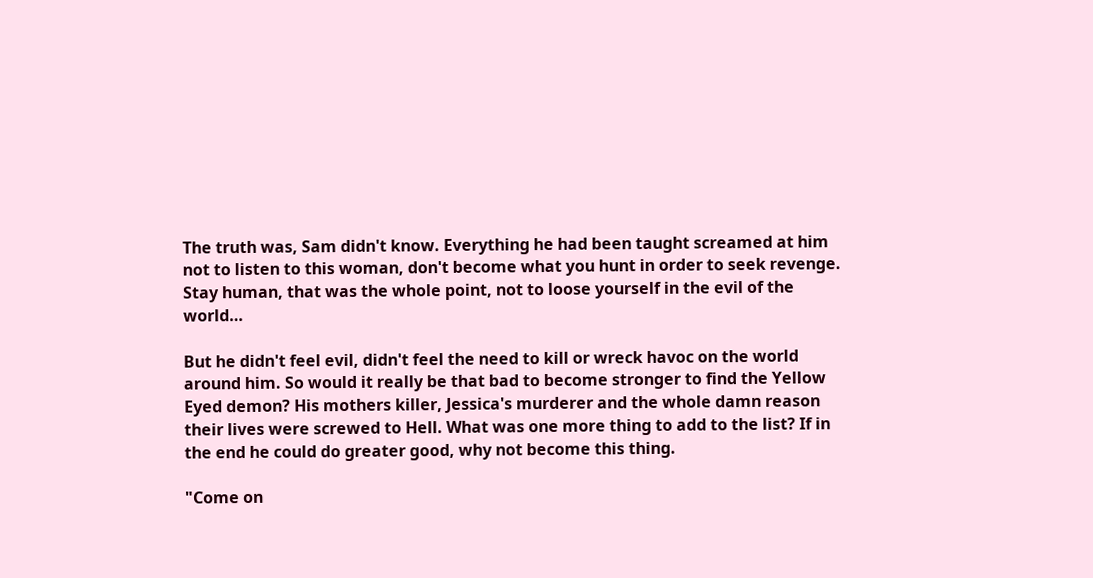The truth was, Sam didn't know. Everything he had been taught screamed at him not to listen to this woman, don't become what you hunt in order to seek revenge. Stay human, that was the whole point, not to loose yourself in the evil of the world…

But he didn't feel evil, didn't feel the need to kill or wreck havoc on the world around him. So would it really be that bad to become stronger to find the Yellow Eyed demon? His mothers killer, Jessica's murderer and the whole damn reason their lives were screwed to Hell. What was one more thing to add to the list? If in the end he could do greater good, why not become this thing.

"Come on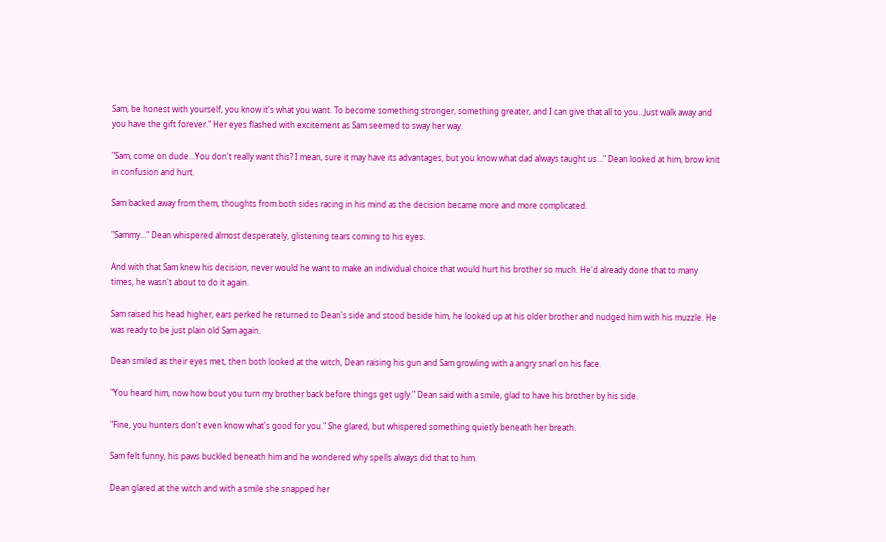Sam, be honest with yourself, you know it's what you want. To become something stronger, something greater, and I can give that all to you…Just walk away and you have the gift forever." Her eyes flashed with excitement as Sam seemed to sway her way.

"Sam, come on dude…You don't really want this? I mean, sure it may have its advantages, but you know what dad always taught us…" Dean looked at him, brow knit in confusion and hurt.

Sam backed away from them, thoughts from both sides racing in his mind as the decision became more and more complicated.

"Sammy…" Dean whispered almost desperately, glistening tears coming to his eyes.

And with that Sam knew his decision, never would he want to make an individual choice that would hurt his brother so much. He'd already done that to many times, he wasn't about to do it again.

Sam raised his head higher, ears perked he returned to Dean's side and stood beside him, he looked up at his older brother and nudged him with his muzzle. He was ready to be just plain old Sam again.

Dean smiled as their eyes met, then both looked at the witch, Dean raising his gun and Sam growling with a angry snarl on his face.

"You heard him, now how bout you turn my brother back before things get ugly." Dean said with a smile, glad to have his brother by his side.

"Fine, you hunters don't even know what's good for you." She glared, but whispered something quietly beneath her breath.

Sam felt funny, his paws buckled beneath him and he wondered why spells always did that to him.

Dean glared at the witch and with a smile she snapped her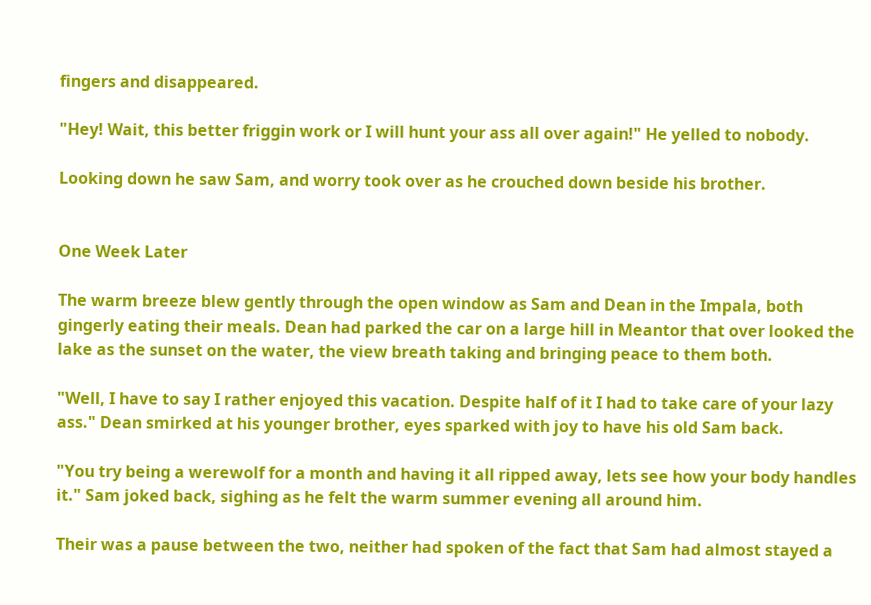fingers and disappeared.

"Hey! Wait, this better friggin work or I will hunt your ass all over again!" He yelled to nobody.

Looking down he saw Sam, and worry took over as he crouched down beside his brother.


One Week Later

The warm breeze blew gently through the open window as Sam and Dean in the Impala, both gingerly eating their meals. Dean had parked the car on a large hill in Meantor that over looked the lake as the sunset on the water, the view breath taking and bringing peace to them both.

"Well, I have to say I rather enjoyed this vacation. Despite half of it I had to take care of your lazy ass." Dean smirked at his younger brother, eyes sparked with joy to have his old Sam back.

"You try being a werewolf for a month and having it all ripped away, lets see how your body handles it." Sam joked back, sighing as he felt the warm summer evening all around him.

Their was a pause between the two, neither had spoken of the fact that Sam had almost stayed a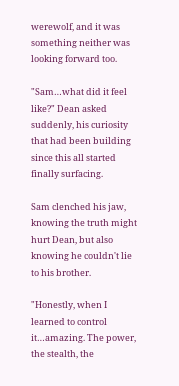werewolf, and it was something neither was looking forward too.

"Sam…what did it feel like?" Dean asked suddenly, his curiosity that had been building since this all started finally surfacing.

Sam clenched his jaw, knowing the truth might hurt Dean, but also knowing he couldn't lie to his brother.

"Honestly, when I learned to control it…amazing. The power, the stealth, the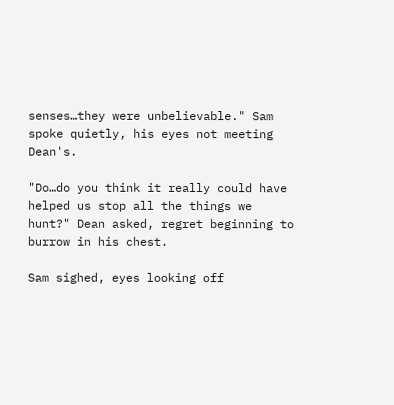senses…they were unbelievable." Sam spoke quietly, his eyes not meeting Dean's.

"Do…do you think it really could have helped us stop all the things we hunt?" Dean asked, regret beginning to burrow in his chest.

Sam sighed, eyes looking off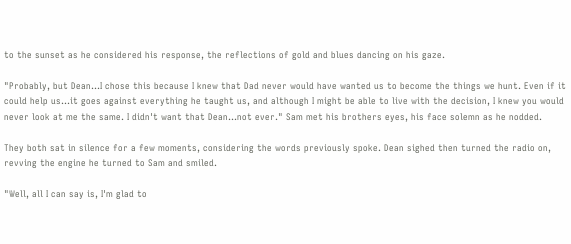to the sunset as he considered his response, the reflections of gold and blues dancing on his gaze.

"Probably, but Dean…I chose this because I knew that Dad never would have wanted us to become the things we hunt. Even if it could help us…it goes against everything he taught us, and although I might be able to live with the decision, I knew you would never look at me the same. I didn't want that Dean…not ever." Sam met his brothers eyes, his face solemn as he nodded.

They both sat in silence for a few moments, considering the words previously spoke. Dean sighed then turned the radio on, revving the engine he turned to Sam and smiled.

"Well, all I can say is, I'm glad to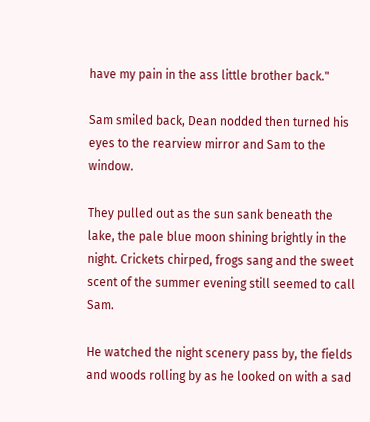have my pain in the ass little brother back."

Sam smiled back, Dean nodded then turned his eyes to the rearview mirror and Sam to the window.

They pulled out as the sun sank beneath the lake, the pale blue moon shining brightly in the night. Crickets chirped, frogs sang and the sweet scent of the summer evening still seemed to call Sam.

He watched the night scenery pass by, the fields and woods rolling by as he looked on with a sad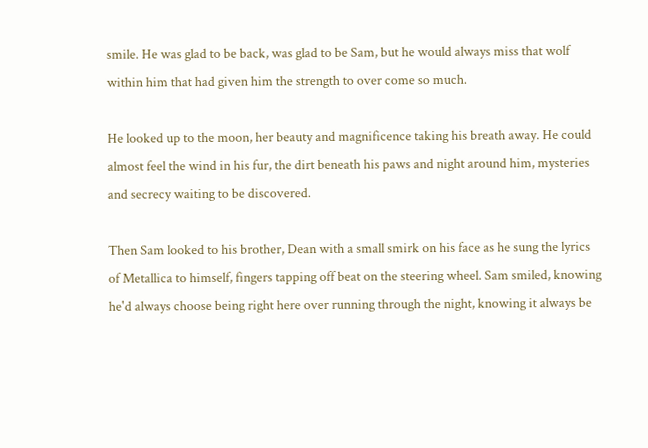smile. He was glad to be back, was glad to be Sam, but he would always miss that wolf within him that had given him the strength to over come so much.

He looked up to the moon, her beauty and magnificence taking his breath away. He could almost feel the wind in his fur, the dirt beneath his paws and night around him, mysteries and secrecy waiting to be discovered.

Then Sam looked to his brother, Dean with a small smirk on his face as he sung the lyrics of Metallica to himself, fingers tapping off beat on the steering wheel. Sam smiled, knowing he'd always choose being right here over running through the night, knowing it always be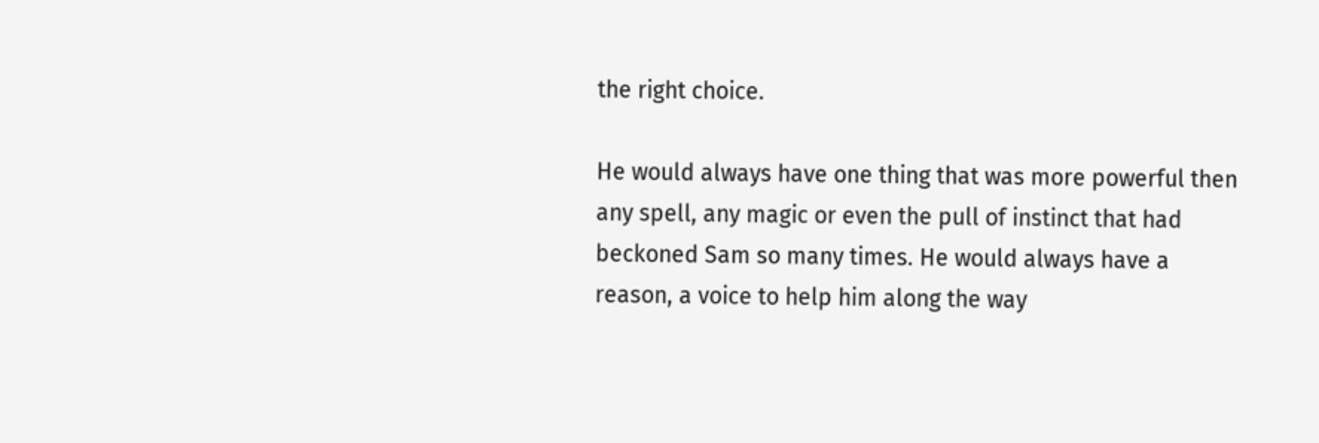the right choice.

He would always have one thing that was more powerful then any spell, any magic or even the pull of instinct that had beckoned Sam so many times. He would always have a reason, a voice to help him along the way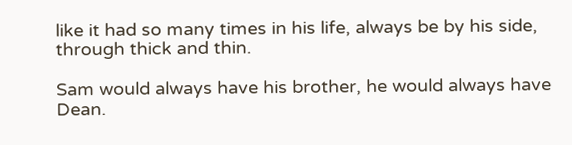like it had so many times in his life, always be by his side, through thick and thin.

Sam would always have his brother, he would always have Dean.